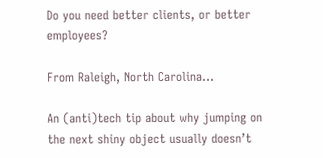Do you need better clients, or better employees?

From Raleigh, North Carolina…

An (anti)tech tip about why jumping on the next shiny object usually doesn’t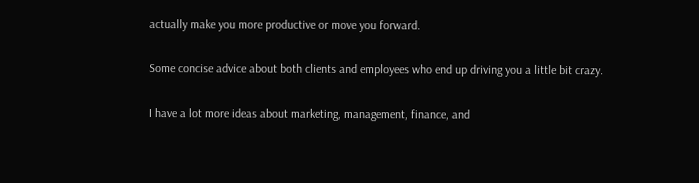actually make you more productive or move you forward.

Some concise advice about both clients and employees who end up driving you a little bit crazy.

I have a lot more ideas about marketing, management, finance, and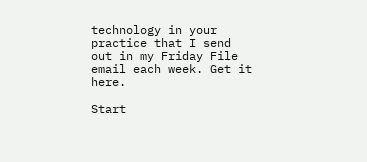technology in your practice that I send out in my Friday File email each week. Get it here.

Start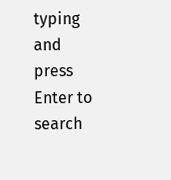typing and press Enter to search